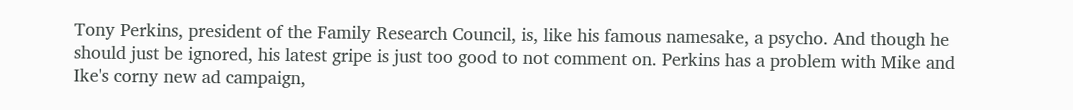Tony Perkins, president of the Family Research Council, is, like his famous namesake, a psycho. And though he should just be ignored, his latest gripe is just too good to not comment on. Perkins has a problem with Mike and Ike's corny new ad campaign,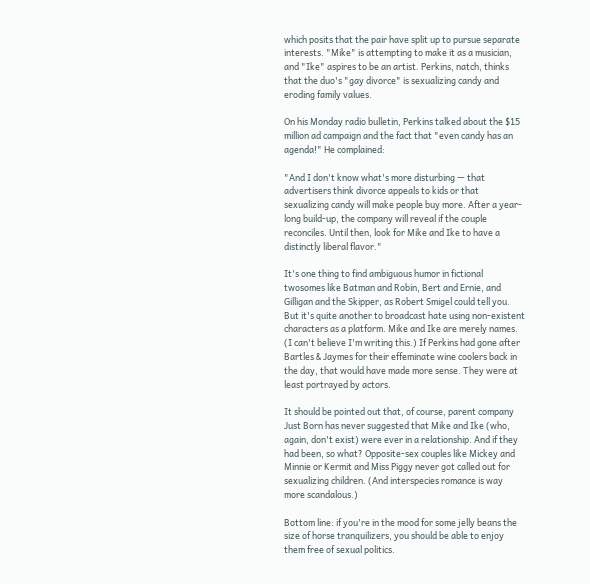which posits that the pair have split up to pursue separate interests. "Mike" is attempting to make it as a musician, and "Ike" aspires to be an artist. Perkins, natch, thinks that the duo's "gay divorce" is sexualizing candy and eroding family values.

On his Monday radio bulletin, Perkins talked about the $15 million ad campaign and the fact that "even candy has an agenda!" He complained:

"And I don't know what's more disturbing — that advertisers think divorce appeals to kids or that sexualizing candy will make people buy more. After a year-long build-up, the company will reveal if the couple reconciles. Until then, look for Mike and Ike to have a distinctly liberal flavor."

It's one thing to find ambiguous humor in fictional twosomes like Batman and Robin, Bert and Ernie, and Gilligan and the Skipper, as Robert Smigel could tell you. But it's quite another to broadcast hate using non-existent characters as a platform. Mike and Ike are merely names. (I can't believe I'm writing this.) If Perkins had gone after Bartles & Jaymes for their effeminate wine coolers back in the day, that would have made more sense. They were at least portrayed by actors.

It should be pointed out that, of course, parent company Just Born has never suggested that Mike and Ike (who, again, don't exist) were ever in a relationship. And if they had been, so what? Opposite-sex couples like Mickey and Minnie or Kermit and Miss Piggy never got called out for sexualizing children. (And interspecies romance is way more scandalous.)

Bottom line: if you're in the mood for some jelly beans the size of horse tranquilizers, you should be able to enjoy them free of sexual politics.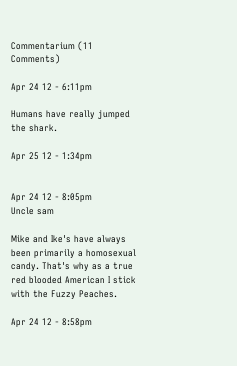Commentarium (11 Comments)

Apr 24 12 - 6:11pm

Humans have really jumped the shark.

Apr 25 12 - 1:34pm


Apr 24 12 - 8:05pm
Uncle sam

Mike and Ike's have always been primarily a homosexual candy. That's why as a true red blooded American I stick with the Fuzzy Peaches.

Apr 24 12 - 8:58pm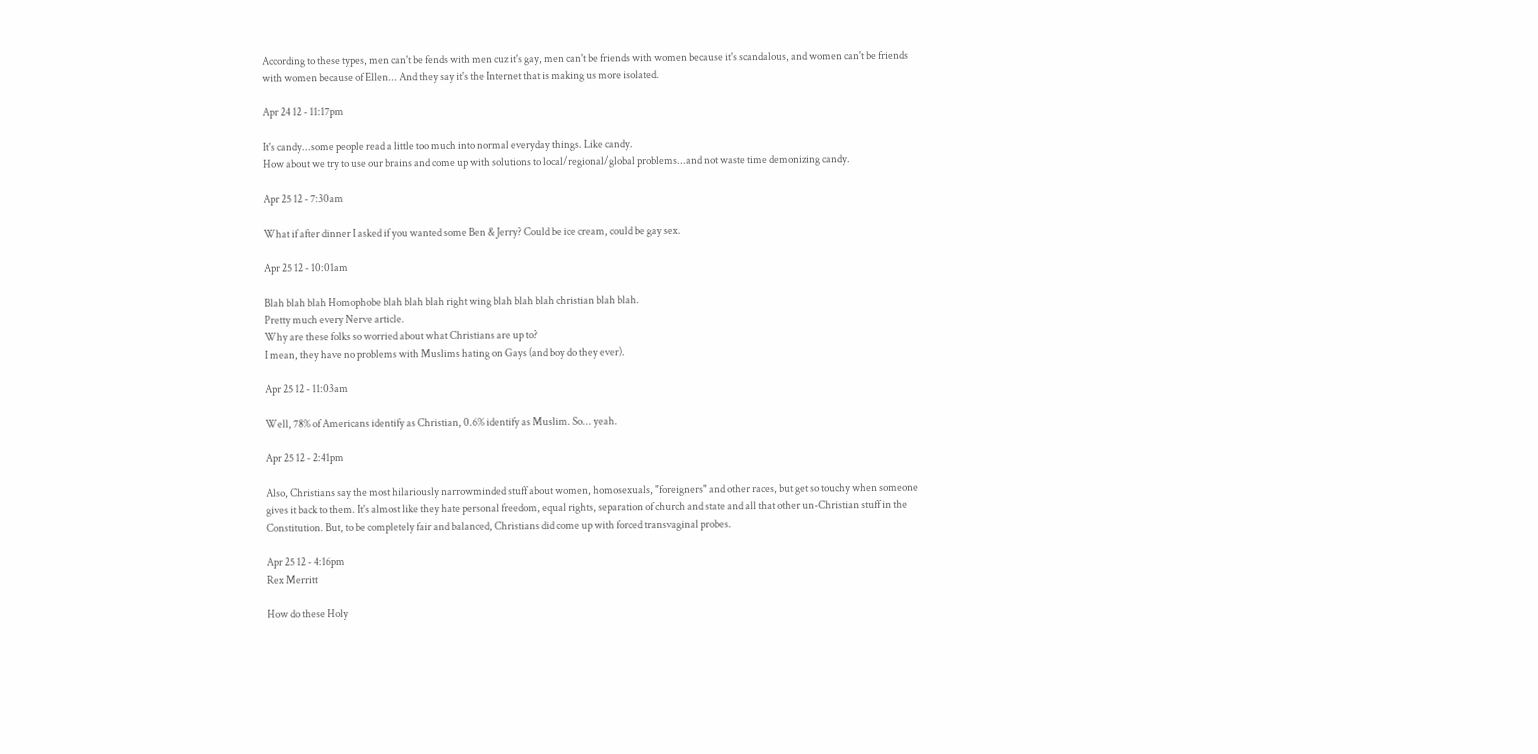According to these types, men can't be fends with men cuz it's gay, men can't be friends with women because it's scandalous, and women can't be friends with women because of Ellen... And they say it's the Internet that is making us more isolated.

Apr 24 12 - 11:17pm

It's candy...some people read a little too much into normal everyday things. Like candy.
How about we try to use our brains and come up with solutions to local/regional/global problems...and not waste time demonizing candy.

Apr 25 12 - 7:30am

What if after dinner I asked if you wanted some Ben & Jerry? Could be ice cream, could be gay sex.

Apr 25 12 - 10:01am

Blah blah blah Homophobe blah blah blah right wing blah blah blah christian blah blah.
Pretty much every Nerve article.
Why are these folks so worried about what Christians are up to?
I mean, they have no problems with Muslims hating on Gays (and boy do they ever).

Apr 25 12 - 11:03am

Well, 78% of Americans identify as Christian, 0.6% identify as Muslim. So... yeah.

Apr 25 12 - 2:41pm

Also, Christians say the most hilariously narrowminded stuff about women, homosexuals, "foreigners" and other races, but get so touchy when someone gives it back to them. It's almost like they hate personal freedom, equal rights, separation of church and state and all that other un-Christian stuff in the Constitution. But, to be completely fair and balanced, Christians did come up with forced transvaginal probes.

Apr 25 12 - 4:16pm
Rex Merritt

How do these Holy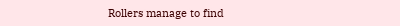Rollers manage to find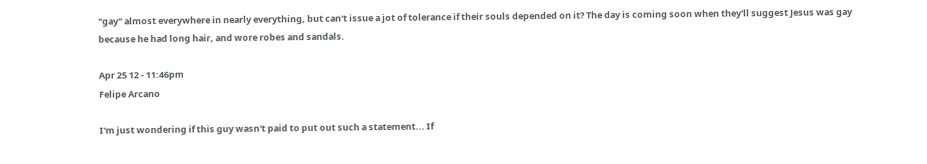"gay" almost everywhere in nearly everything, but can't issue a jot of tolerance if their souls depended on it? The day is coming soon when they'll suggest Jesus was gay because he had long hair, and wore robes and sandals.

Apr 25 12 - 11:46pm
Felipe Arcano

I'm just wondering if this guy wasn't paid to put out such a statement... If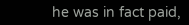he was in fact paid,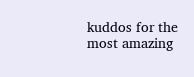kuddos for the most amazing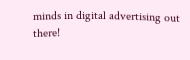minds in digital advertising out there!